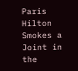Paris Hilton Smokes a Joint in the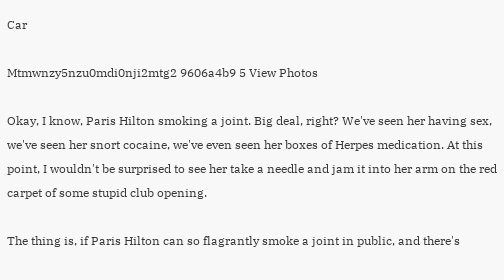Car

Mtmwnzy5nzu0mdi0nji2mtg2 9606a4b9 5 View Photos

Okay, I know, Paris Hilton smoking a joint. Big deal, right? We've seen her having sex, we've seen her snort cocaine, we've even seen her boxes of Herpes medication. At this point, I wouldn't be surprised to see her take a needle and jam it into her arm on the red carpet of some stupid club opening.

The thing is, if Paris Hilton can so flagrantly smoke a joint in public, and there's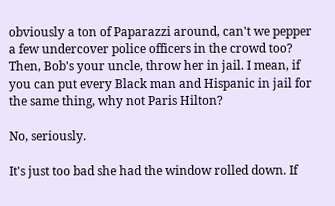obviously a ton of Paparazzi around, can't we pepper a few undercover police officers in the crowd too? Then, Bob's your uncle, throw her in jail. I mean, if you can put every Black man and Hispanic in jail for the same thing, why not Paris Hilton?

No, seriously.

It's just too bad she had the window rolled down. If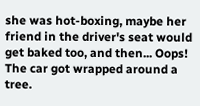she was hot-boxing, maybe her friend in the driver's seat would get baked too, and then... Oops! The car got wrapped around a tree.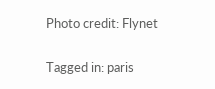Photo credit: Flynet

Tagged in: paris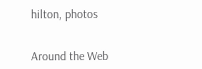hilton, photos


Around the Web